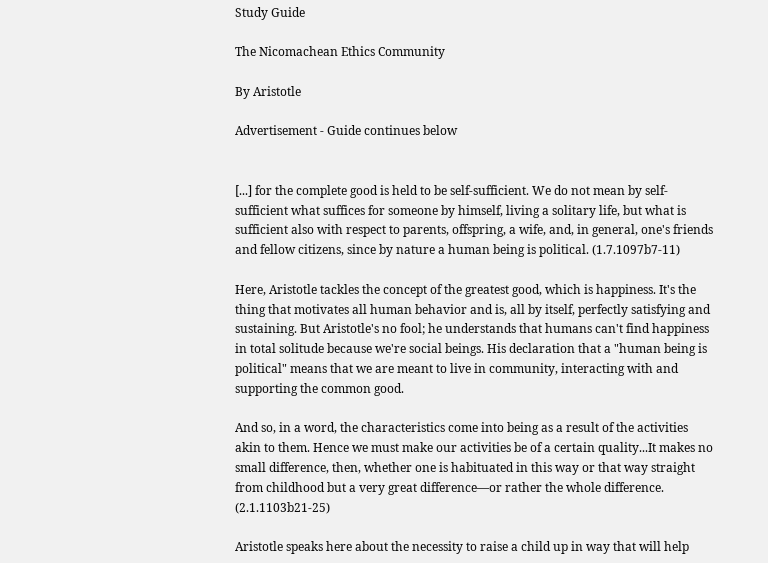Study Guide

The Nicomachean Ethics Community

By Aristotle

Advertisement - Guide continues below


[...] for the complete good is held to be self-sufficient. We do not mean by self-sufficient what suffices for someone by himself, living a solitary life, but what is sufficient also with respect to parents, offspring, a wife, and, in general, one's friends and fellow citizens, since by nature a human being is political. (1.7.1097b7-11)

Here, Aristotle tackles the concept of the greatest good, which is happiness. It's the thing that motivates all human behavior and is, all by itself, perfectly satisfying and sustaining. But Aristotle's no fool; he understands that humans can't find happiness in total solitude because we're social beings. His declaration that a "human being is political" means that we are meant to live in community, interacting with and supporting the common good.

And so, in a word, the characteristics come into being as a result of the activities akin to them. Hence we must make our activities be of a certain quality...It makes no small difference, then, whether one is habituated in this way or that way straight from childhood but a very great difference—or rather the whole difference. (2.1.1103b21-25)

Aristotle speaks here about the necessity to raise a child up in way that will help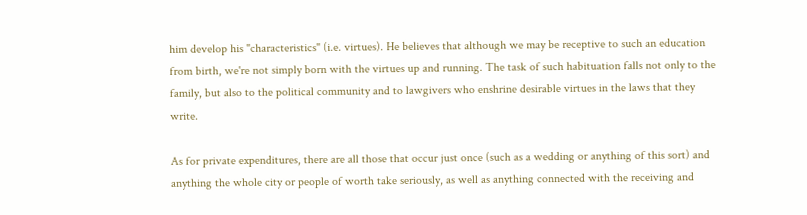him develop his "characteristics" (i.e. virtues). He believes that although we may be receptive to such an education from birth, we're not simply born with the virtues up and running. The task of such habituation falls not only to the family, but also to the political community and to lawgivers who enshrine desirable virtues in the laws that they write.

As for private expenditures, there are all those that occur just once (such as a wedding or anything of this sort) and anything the whole city or people of worth take seriously, as well as anything connected with the receiving and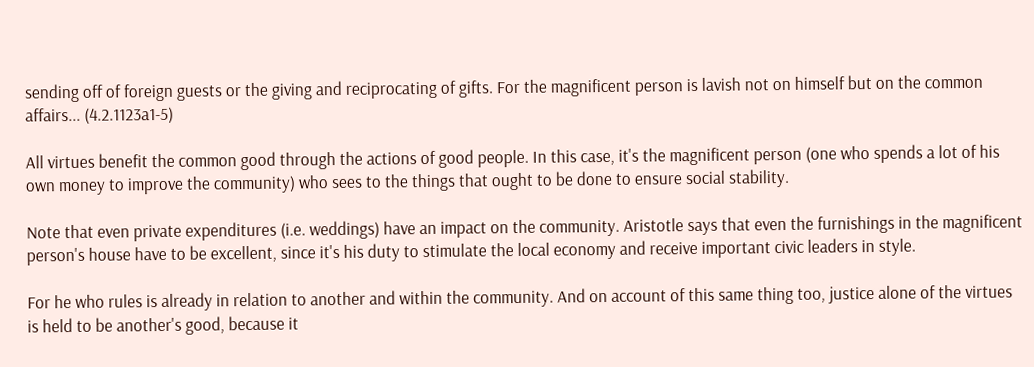sending off of foreign guests or the giving and reciprocating of gifts. For the magnificent person is lavish not on himself but on the common affairs... (4.2.1123a1-5)

All virtues benefit the common good through the actions of good people. In this case, it's the magnificent person (one who spends a lot of his own money to improve the community) who sees to the things that ought to be done to ensure social stability.

Note that even private expenditures (i.e. weddings) have an impact on the community. Aristotle says that even the furnishings in the magnificent person's house have to be excellent, since it's his duty to stimulate the local economy and receive important civic leaders in style.

For he who rules is already in relation to another and within the community. And on account of this same thing too, justice alone of the virtues is held to be another's good, because it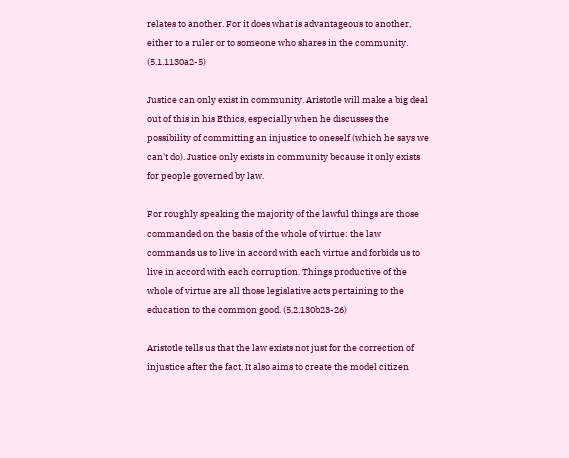relates to another. For it does what is advantageous to another, either to a ruler or to someone who shares in the community. (5.1.1130a2-5)

Justice can only exist in community. Aristotle will make a big deal out of this in his Ethics, especially when he discusses the possibility of committing an injustice to oneself (which he says we can't do). Justice only exists in community because it only exists for people governed by law.

For roughly speaking the majority of the lawful things are those commanded on the basis of the whole of virtue: the law commands us to live in accord with each virtue and forbids us to live in accord with each corruption. Things productive of the whole of virtue are all those legislative acts pertaining to the education to the common good. (5.2.130b23-26)

Aristotle tells us that the law exists not just for the correction of injustice after the fact. It also aims to create the model citizen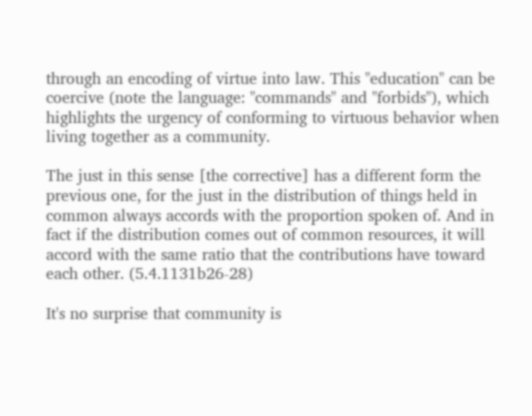through an encoding of virtue into law. This "education" can be coercive (note the language: "commands" and "forbids"), which highlights the urgency of conforming to virtuous behavior when living together as a community.

The just in this sense [the corrective] has a different form the previous one, for the just in the distribution of things held in common always accords with the proportion spoken of. And in fact if the distribution comes out of common resources, it will accord with the same ratio that the contributions have toward each other. (5.4.1131b26-28)

It's no surprise that community is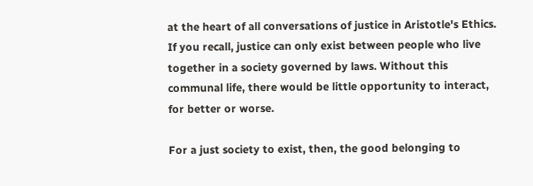at the heart of all conversations of justice in Aristotle's Ethics. If you recall, justice can only exist between people who live together in a society governed by laws. Without this communal life, there would be little opportunity to interact, for better or worse.

For a just society to exist, then, the good belonging to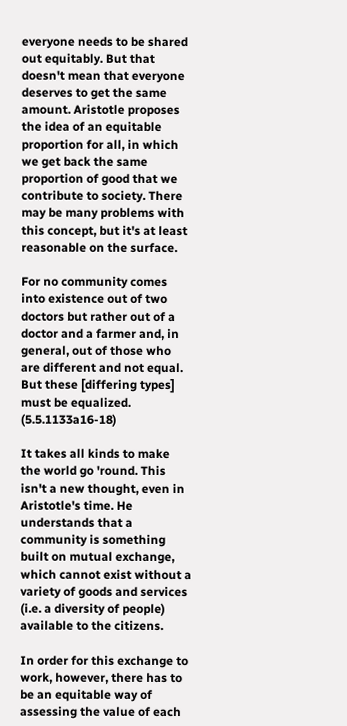everyone needs to be shared out equitably. But that doesn't mean that everyone deserves to get the same amount. Aristotle proposes the idea of an equitable proportion for all, in which we get back the same proportion of good that we contribute to society. There may be many problems with this concept, but it's at least reasonable on the surface.

For no community comes into existence out of two doctors but rather out of a doctor and a farmer and, in general, out of those who are different and not equal. But these [differing types] must be equalized. (5.5.1133a16-18)

It takes all kinds to make the world go 'round. This isn't a new thought, even in Aristotle's time. He understands that a community is something built on mutual exchange, which cannot exist without a variety of goods and services (i.e. a diversity of people) available to the citizens.

In order for this exchange to work, however, there has to be an equitable way of assessing the value of each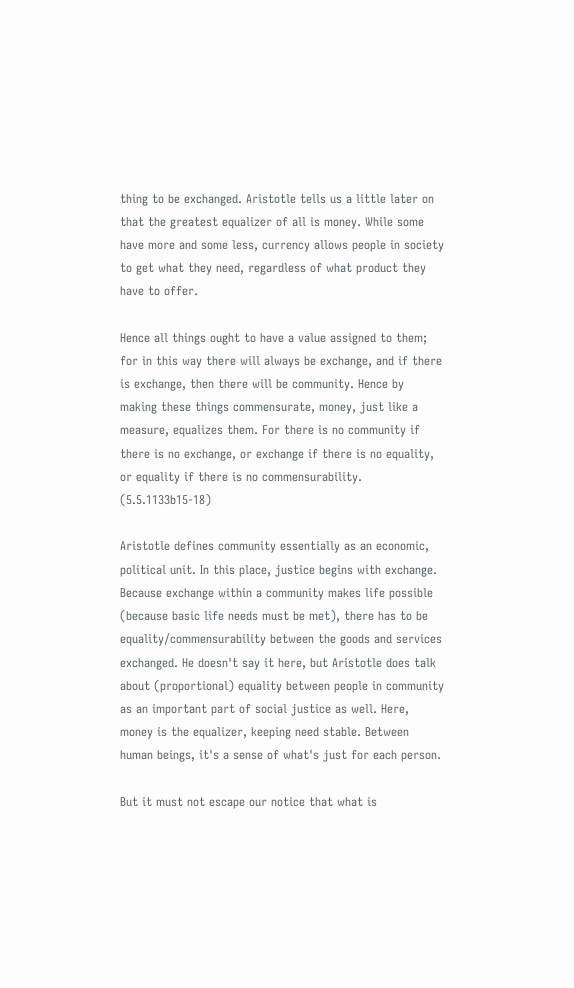thing to be exchanged. Aristotle tells us a little later on that the greatest equalizer of all is money. While some have more and some less, currency allows people in society to get what they need, regardless of what product they have to offer.

Hence all things ought to have a value assigned to them; for in this way there will always be exchange, and if there is exchange, then there will be community. Hence by making these things commensurate, money, just like a measure, equalizes them. For there is no community if there is no exchange, or exchange if there is no equality, or equality if there is no commensurability. (5.5.1133b15-18)

Aristotle defines community essentially as an economic, political unit. In this place, justice begins with exchange. Because exchange within a community makes life possible (because basic life needs must be met), there has to be equality/commensurability between the goods and services exchanged. He doesn't say it here, but Aristotle does talk about (proportional) equality between people in community as an important part of social justice as well. Here, money is the equalizer, keeping need stable. Between human beings, it's a sense of what's just for each person.

But it must not escape our notice that what is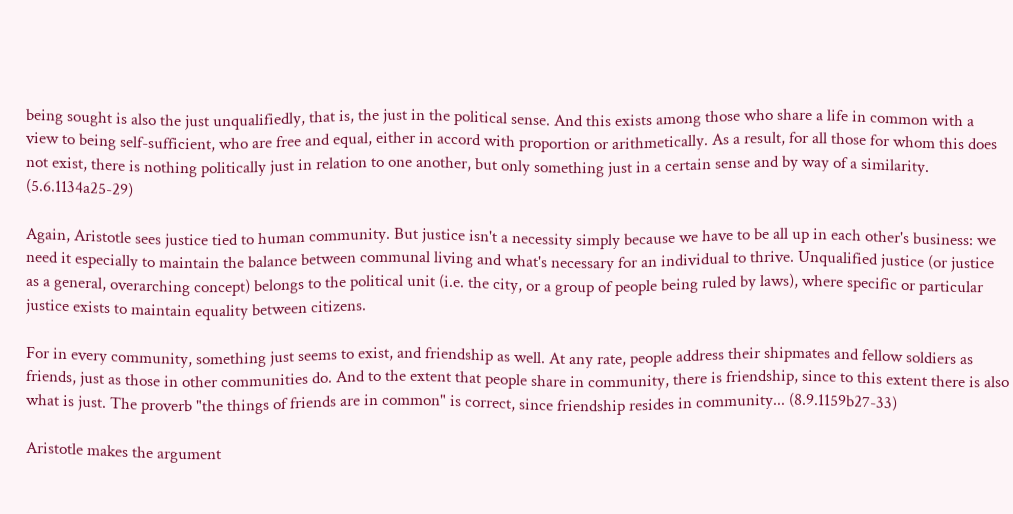being sought is also the just unqualifiedly, that is, the just in the political sense. And this exists among those who share a life in common with a view to being self-sufficient, who are free and equal, either in accord with proportion or arithmetically. As a result, for all those for whom this does not exist, there is nothing politically just in relation to one another, but only something just in a certain sense and by way of a similarity. (5.6.1134a25-29)

Again, Aristotle sees justice tied to human community. But justice isn't a necessity simply because we have to be all up in each other's business: we need it especially to maintain the balance between communal living and what's necessary for an individual to thrive. Unqualified justice (or justice as a general, overarching concept) belongs to the political unit (i.e. the city, or a group of people being ruled by laws), where specific or particular justice exists to maintain equality between citizens.

For in every community, something just seems to exist, and friendship as well. At any rate, people address their shipmates and fellow soldiers as friends, just as those in other communities do. And to the extent that people share in community, there is friendship, since to this extent there is also what is just. The proverb "the things of friends are in common" is correct, since friendship resides in community... (8.9.1159b27-33)

Aristotle makes the argument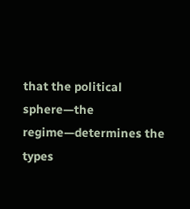that the political sphere—the regime—determines the types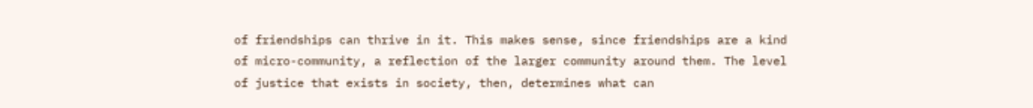of friendships can thrive in it. This makes sense, since friendships are a kind of micro-community, a reflection of the larger community around them. The level of justice that exists in society, then, determines what can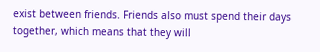exist between friends. Friends also must spend their days together, which means that they will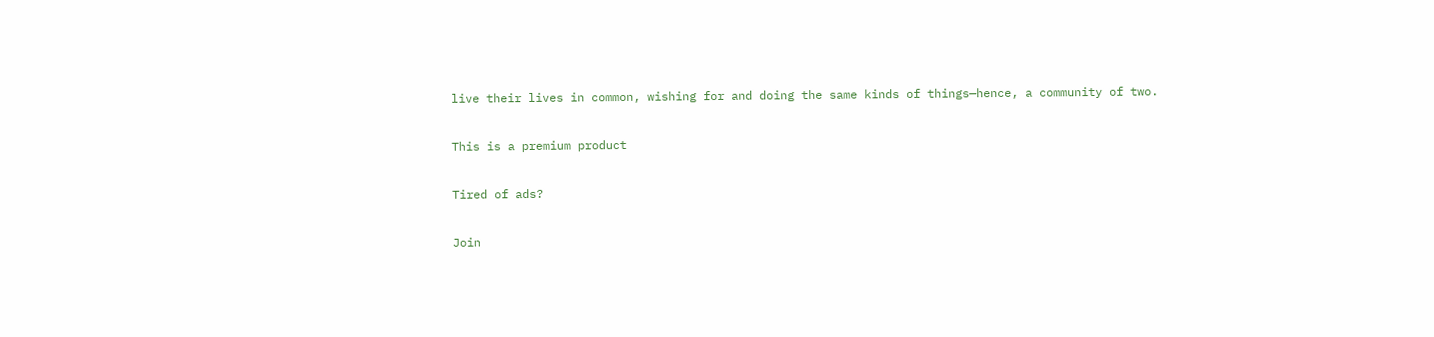live their lives in common, wishing for and doing the same kinds of things—hence, a community of two.

This is a premium product

Tired of ads?

Join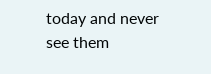today and never see them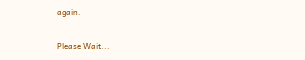again.

Please Wait...